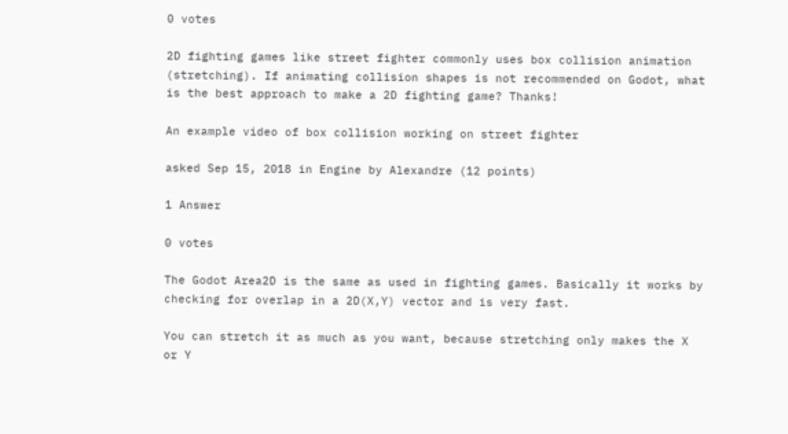0 votes

2D fighting games like street fighter commonly uses box collision animation (stretching). If animating collision shapes is not recommended on Godot, what is the best approach to make a 2D fighting game? Thanks!

An example video of box collision working on street fighter

asked Sep 15, 2018 in Engine by Alexandre (12 points)

1 Answer

0 votes

The Godot Area2D is the same as used in fighting games. Basically it works by checking for overlap in a 2D(X,Y) vector and is very fast.

You can stretch it as much as you want, because stretching only makes the X or Y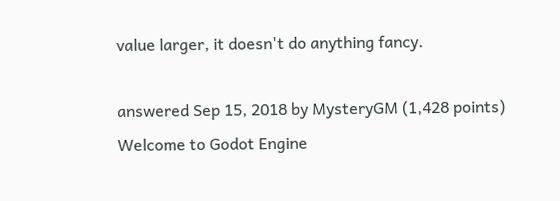value larger, it doesn't do anything fancy.

answered Sep 15, 2018 by MysteryGM (1,428 points)
Welcome to Godot Engine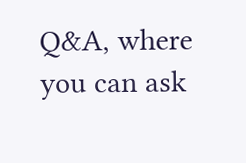Q&A, where you can ask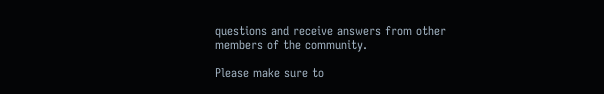questions and receive answers from other members of the community.

Please make sure to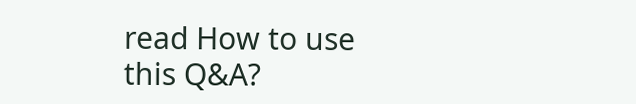read How to use this Q&A?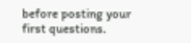before posting your first questions.